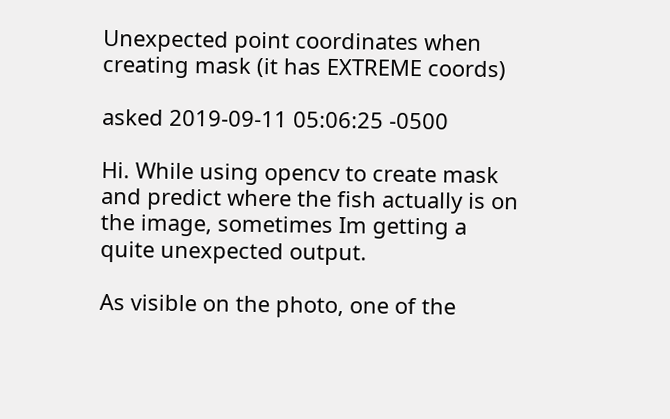Unexpected point coordinates when creating mask (it has EXTREME coords)

asked 2019-09-11 05:06:25 -0500

Hi. While using opencv to create mask and predict where the fish actually is on the image, sometimes Im getting a quite unexpected output.

As visible on the photo, one of the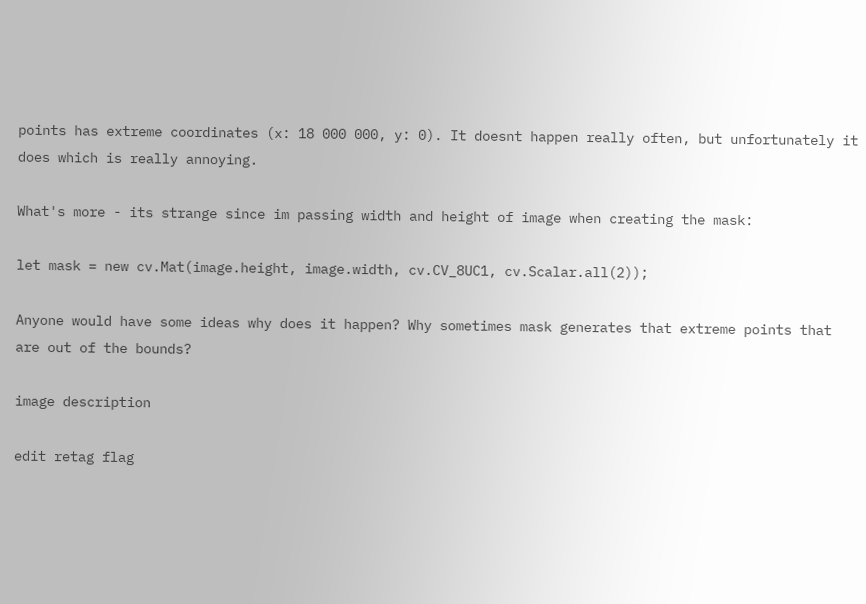points has extreme coordinates (x: 18 000 000, y: 0). It doesnt happen really often, but unfortunately it does which is really annoying.

What's more - its strange since im passing width and height of image when creating the mask:

let mask = new cv.Mat(image.height, image.width, cv.CV_8UC1, cv.Scalar.all(2));

Anyone would have some ideas why does it happen? Why sometimes mask generates that extreme points that are out of the bounds?

image description

edit retag flag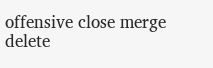offensive close merge delete